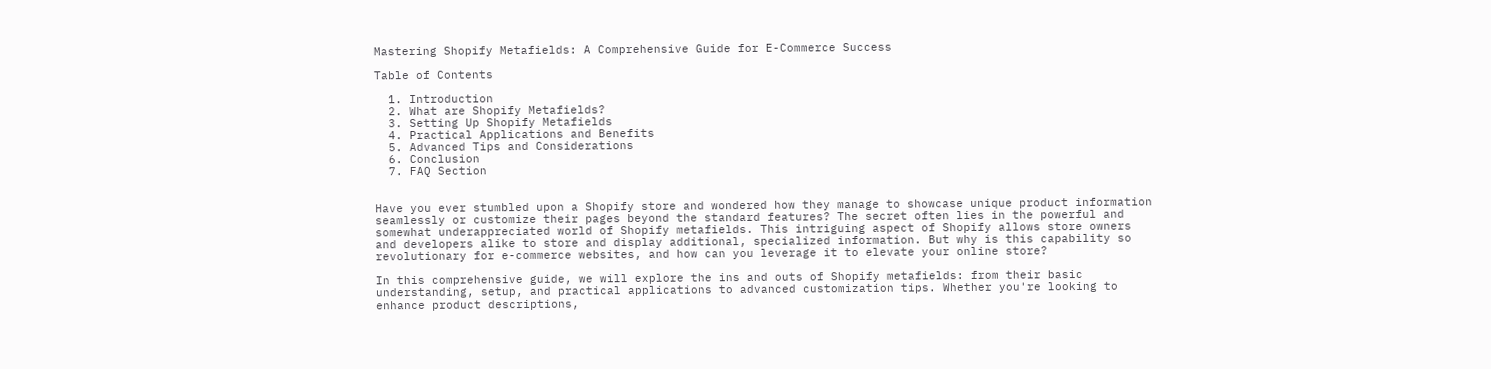Mastering Shopify Metafields: A Comprehensive Guide for E-Commerce Success

Table of Contents

  1. Introduction
  2. What are Shopify Metafields?
  3. Setting Up Shopify Metafields
  4. Practical Applications and Benefits
  5. Advanced Tips and Considerations
  6. Conclusion
  7. FAQ Section


Have you ever stumbled upon a Shopify store and wondered how they manage to showcase unique product information seamlessly or customize their pages beyond the standard features? The secret often lies in the powerful and somewhat underappreciated world of Shopify metafields. This intriguing aspect of Shopify allows store owners and developers alike to store and display additional, specialized information. But why is this capability so revolutionary for e-commerce websites, and how can you leverage it to elevate your online store?

In this comprehensive guide, we will explore the ins and outs of Shopify metafields: from their basic understanding, setup, and practical applications to advanced customization tips. Whether you're looking to enhance product descriptions,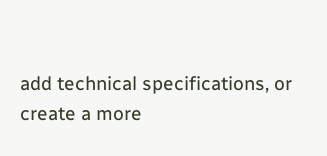add technical specifications, or create a more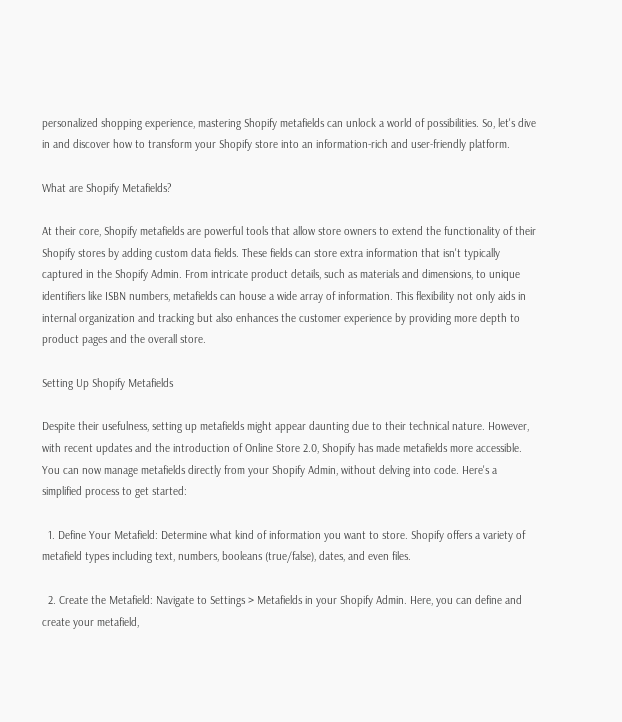personalized shopping experience, mastering Shopify metafields can unlock a world of possibilities. So, let's dive in and discover how to transform your Shopify store into an information-rich and user-friendly platform.

What are Shopify Metafields?

At their core, Shopify metafields are powerful tools that allow store owners to extend the functionality of their Shopify stores by adding custom data fields. These fields can store extra information that isn't typically captured in the Shopify Admin. From intricate product details, such as materials and dimensions, to unique identifiers like ISBN numbers, metafields can house a wide array of information. This flexibility not only aids in internal organization and tracking but also enhances the customer experience by providing more depth to product pages and the overall store.

Setting Up Shopify Metafields

Despite their usefulness, setting up metafields might appear daunting due to their technical nature. However, with recent updates and the introduction of Online Store 2.0, Shopify has made metafields more accessible. You can now manage metafields directly from your Shopify Admin, without delving into code. Here's a simplified process to get started:

  1. Define Your Metafield: Determine what kind of information you want to store. Shopify offers a variety of metafield types including text, numbers, booleans (true/false), dates, and even files.

  2. Create the Metafield: Navigate to Settings > Metafields in your Shopify Admin. Here, you can define and create your metafield,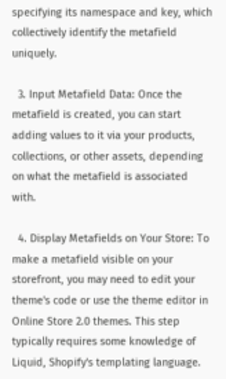specifying its namespace and key, which collectively identify the metafield uniquely.

  3. Input Metafield Data: Once the metafield is created, you can start adding values to it via your products, collections, or other assets, depending on what the metafield is associated with.

  4. Display Metafields on Your Store: To make a metafield visible on your storefront, you may need to edit your theme's code or use the theme editor in Online Store 2.0 themes. This step typically requires some knowledge of Liquid, Shopify's templating language.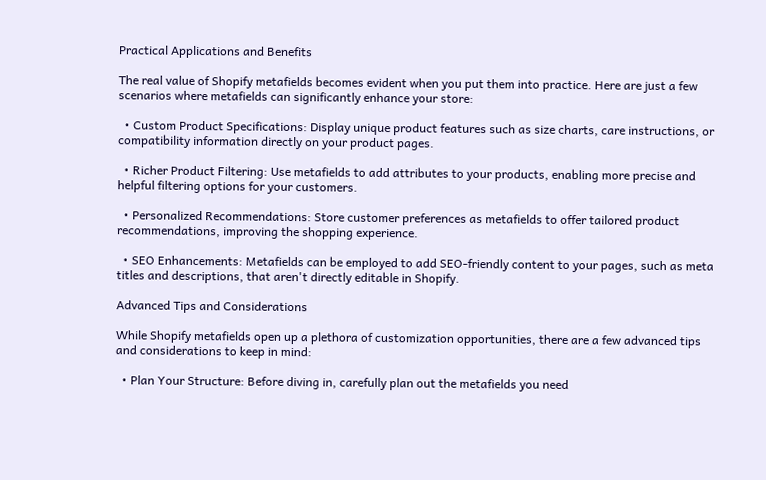Practical Applications and Benefits

The real value of Shopify metafields becomes evident when you put them into practice. Here are just a few scenarios where metafields can significantly enhance your store:

  • Custom Product Specifications: Display unique product features such as size charts, care instructions, or compatibility information directly on your product pages.

  • Richer Product Filtering: Use metafields to add attributes to your products, enabling more precise and helpful filtering options for your customers.

  • Personalized Recommendations: Store customer preferences as metafields to offer tailored product recommendations, improving the shopping experience.

  • SEO Enhancements: Metafields can be employed to add SEO-friendly content to your pages, such as meta titles and descriptions, that aren't directly editable in Shopify.

Advanced Tips and Considerations

While Shopify metafields open up a plethora of customization opportunities, there are a few advanced tips and considerations to keep in mind:

  • Plan Your Structure: Before diving in, carefully plan out the metafields you need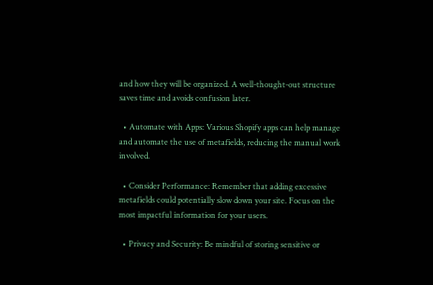and how they will be organized. A well-thought-out structure saves time and avoids confusion later.

  • Automate with Apps: Various Shopify apps can help manage and automate the use of metafields, reducing the manual work involved.

  • Consider Performance: Remember that adding excessive metafields could potentially slow down your site. Focus on the most impactful information for your users.

  • Privacy and Security: Be mindful of storing sensitive or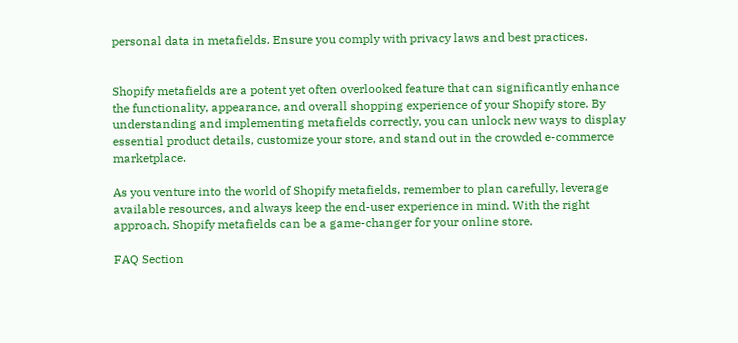personal data in metafields. Ensure you comply with privacy laws and best practices.


Shopify metafields are a potent yet often overlooked feature that can significantly enhance the functionality, appearance, and overall shopping experience of your Shopify store. By understanding and implementing metafields correctly, you can unlock new ways to display essential product details, customize your store, and stand out in the crowded e-commerce marketplace.

As you venture into the world of Shopify metafields, remember to plan carefully, leverage available resources, and always keep the end-user experience in mind. With the right approach, Shopify metafields can be a game-changer for your online store.

FAQ Section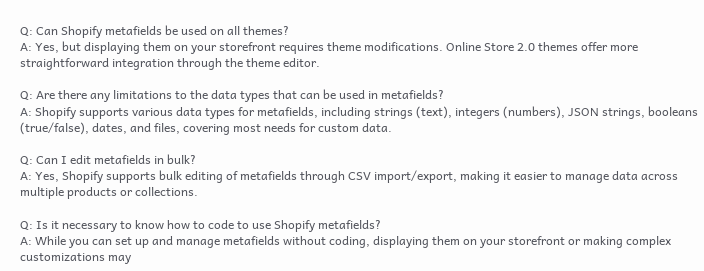Q: Can Shopify metafields be used on all themes?
A: Yes, but displaying them on your storefront requires theme modifications. Online Store 2.0 themes offer more straightforward integration through the theme editor.

Q: Are there any limitations to the data types that can be used in metafields?
A: Shopify supports various data types for metafields, including strings (text), integers (numbers), JSON strings, booleans (true/false), dates, and files, covering most needs for custom data.

Q: Can I edit metafields in bulk?
A: Yes, Shopify supports bulk editing of metafields through CSV import/export, making it easier to manage data across multiple products or collections.

Q: Is it necessary to know how to code to use Shopify metafields?
A: While you can set up and manage metafields without coding, displaying them on your storefront or making complex customizations may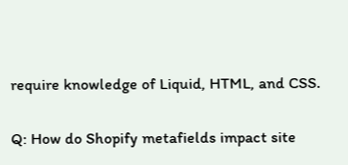require knowledge of Liquid, HTML, and CSS.

Q: How do Shopify metafields impact site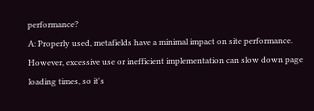performance?
A: Properly used, metafields have a minimal impact on site performance. However, excessive use or inefficient implementation can slow down page loading times, so it's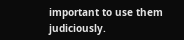important to use them judiciously.